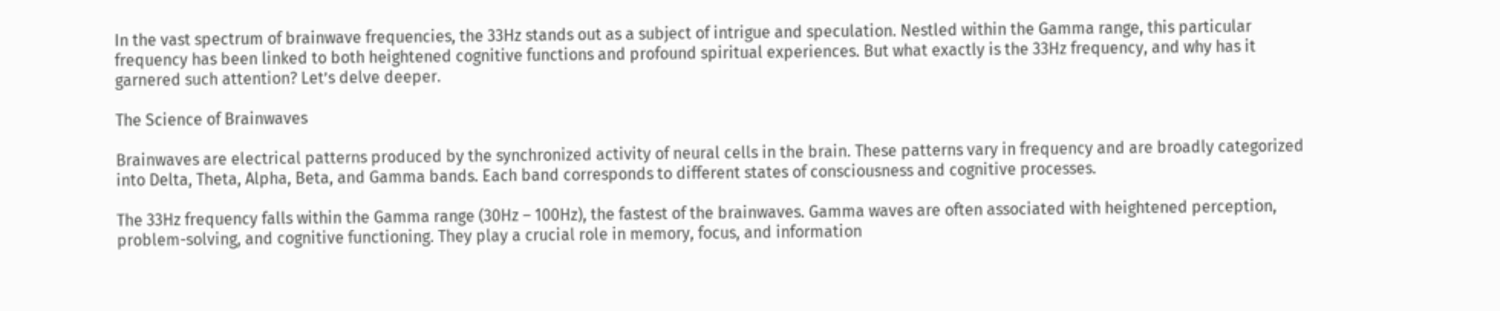In the vast spectrum of brainwave frequencies, the 33Hz stands out as a subject of intrigue and speculation. Nestled within the Gamma range, this particular frequency has been linked to both heightened cognitive functions and profound spiritual experiences. But what exactly is the 33Hz frequency, and why has it garnered such attention? Let’s delve deeper.

The Science of Brainwaves

Brainwaves are electrical patterns produced by the synchronized activity of neural cells in the brain. These patterns vary in frequency and are broadly categorized into Delta, Theta, Alpha, Beta, and Gamma bands. Each band corresponds to different states of consciousness and cognitive processes.

The 33Hz frequency falls within the Gamma range (30Hz – 100Hz), the fastest of the brainwaves. Gamma waves are often associated with heightened perception, problem-solving, and cognitive functioning. They play a crucial role in memory, focus, and information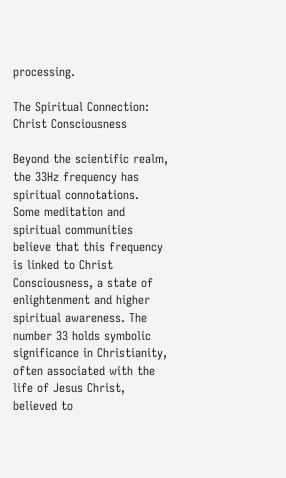processing.

The Spiritual Connection: Christ Consciousness

Beyond the scientific realm, the 33Hz frequency has spiritual connotations. Some meditation and spiritual communities believe that this frequency is linked to Christ Consciousness, a state of enlightenment and higher spiritual awareness. The number 33 holds symbolic significance in Christianity, often associated with the life of Jesus Christ, believed to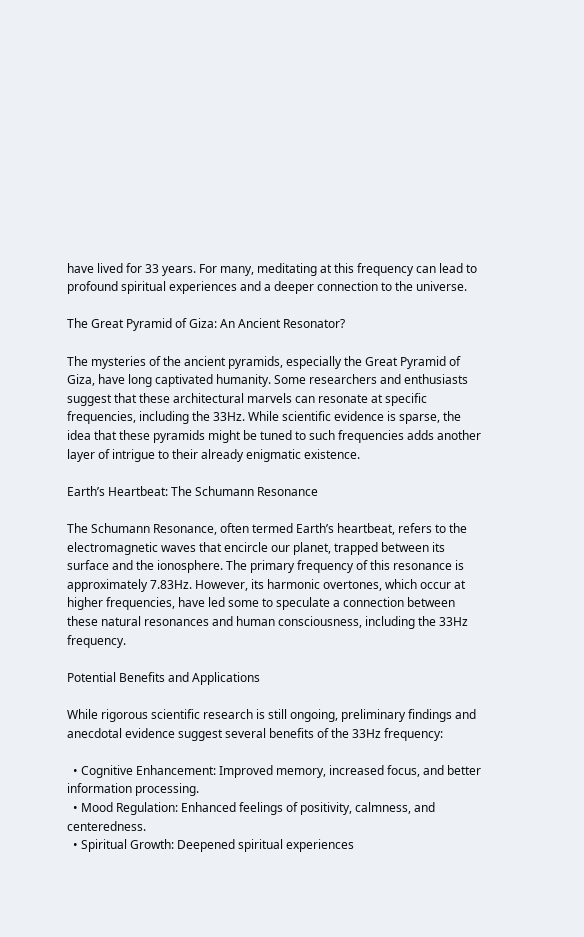have lived for 33 years. For many, meditating at this frequency can lead to profound spiritual experiences and a deeper connection to the universe.

The Great Pyramid of Giza: An Ancient Resonator?

The mysteries of the ancient pyramids, especially the Great Pyramid of Giza, have long captivated humanity. Some researchers and enthusiasts suggest that these architectural marvels can resonate at specific frequencies, including the 33Hz. While scientific evidence is sparse, the idea that these pyramids might be tuned to such frequencies adds another layer of intrigue to their already enigmatic existence.

Earth’s Heartbeat: The Schumann Resonance

The Schumann Resonance, often termed Earth’s heartbeat, refers to the electromagnetic waves that encircle our planet, trapped between its surface and the ionosphere. The primary frequency of this resonance is approximately 7.83Hz. However, its harmonic overtones, which occur at higher frequencies, have led some to speculate a connection between these natural resonances and human consciousness, including the 33Hz frequency.

Potential Benefits and Applications

While rigorous scientific research is still ongoing, preliminary findings and anecdotal evidence suggest several benefits of the 33Hz frequency:

  • Cognitive Enhancement: Improved memory, increased focus, and better information processing.
  • Mood Regulation: Enhanced feelings of positivity, calmness, and centeredness.
  • Spiritual Growth: Deepened spiritual experiences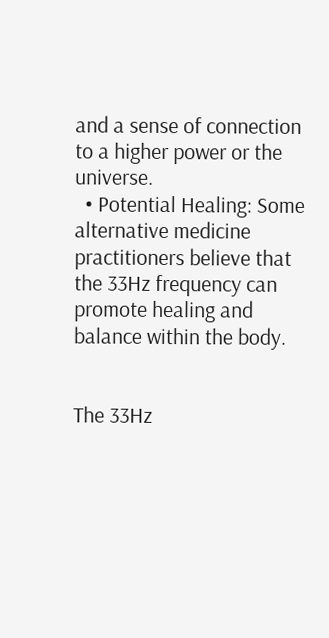and a sense of connection to a higher power or the universe.
  • Potential Healing: Some alternative medicine practitioners believe that the 33Hz frequency can promote healing and balance within the body.


The 33Hz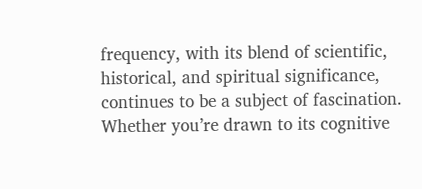frequency, with its blend of scientific, historical, and spiritual significance, continues to be a subject of fascination. Whether you’re drawn to its cognitive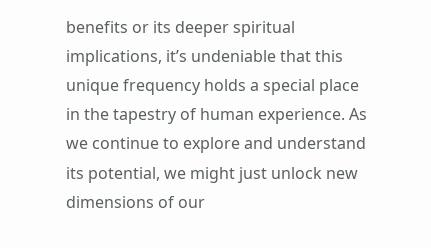benefits or its deeper spiritual implications, it’s undeniable that this unique frequency holds a special place in the tapestry of human experience. As we continue to explore and understand its potential, we might just unlock new dimensions of our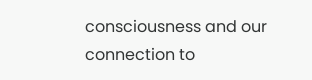consciousness and our connection to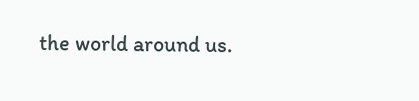the world around us.